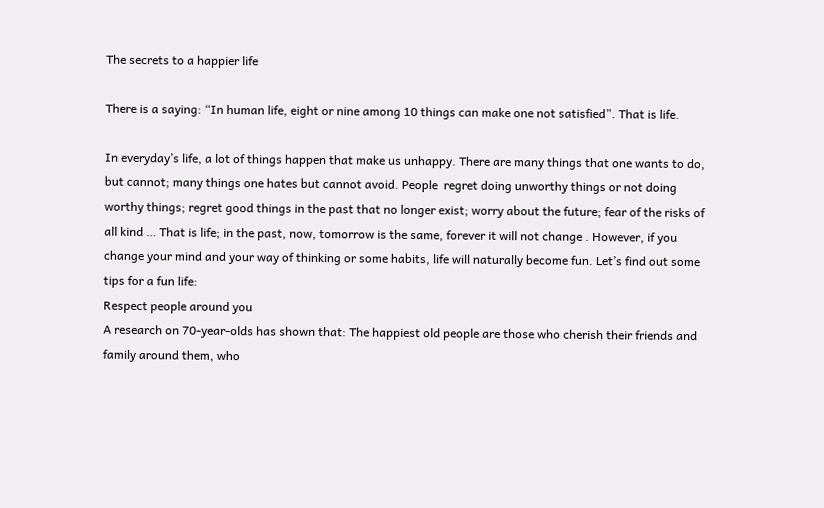The secrets to a happier life

There is a saying: “In human life, eight or nine among 10 things can make one not satisfied”. That is life.

In everyday’s life, a lot of things happen that make us unhappy. There are many things that one wants to do, but cannot; many things one hates but cannot avoid. People  regret doing unworthy things or not doing worthy things; regret good things in the past that no longer exist; worry about the future; fear of the risks of all kind … That is life; in the past, now, tomorrow is the same, forever it will not change . However, if you change your mind and your way of thinking or some habits, life will naturally become fun. Let’s find out some tips for a fun life:
Respect people around you
A research on 70-year-olds has shown that: The happiest old people are those who cherish their friends and family around them, who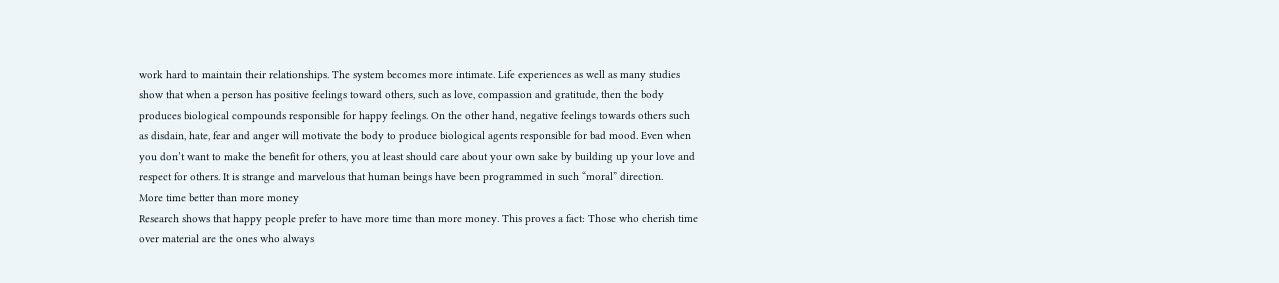work hard to maintain their relationships. The system becomes more intimate. Life experiences as well as many studies show that when a person has positive feelings toward others, such as love, compassion and gratitude, then the body produces biological compounds responsible for happy feelings. On the other hand, negative feelings towards others such as disdain, hate, fear and anger will motivate the body to produce biological agents responsible for bad mood. Even when you don’t want to make the benefit for others, you at least should care about your own sake by building up your love and respect for others. It is strange and marvelous that human beings have been programmed in such “moral” direction.
More time better than more money
Research shows that happy people prefer to have more time than more money. This proves a fact: Those who cherish time over material are the ones who always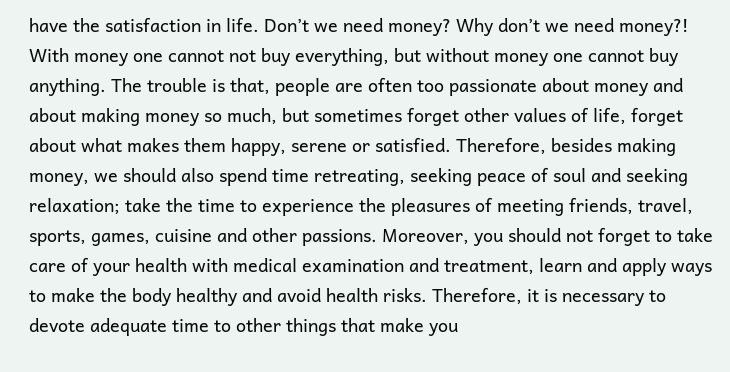have the satisfaction in life. Don’t we need money? Why don’t we need money?! With money one cannot not buy everything, but without money one cannot buy anything. The trouble is that, people are often too passionate about money and about making money so much, but sometimes forget other values of life, forget about what makes them happy, serene or satisfied. Therefore, besides making money, we should also spend time retreating, seeking peace of soul and seeking relaxation; take the time to experience the pleasures of meeting friends, travel, sports, games, cuisine and other passions. Moreover, you should not forget to take care of your health with medical examination and treatment, learn and apply ways to make the body healthy and avoid health risks. Therefore, it is necessary to devote adequate time to other things that make you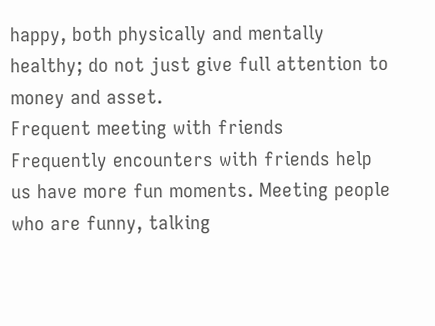happy, both physically and mentally healthy; do not just give full attention to money and asset.
Frequent meeting with friends
Frequently encounters with friends help us have more fun moments. Meeting people who are funny, talking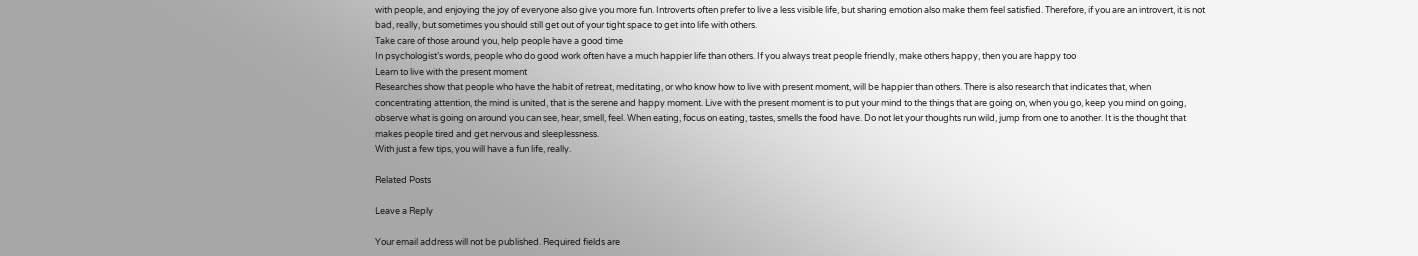with people, and enjoying the joy of everyone also give you more fun. Introverts often prefer to live a less visible life, but sharing emotion also make them feel satisfied. Therefore, if you are an introvert, it is not bad, really, but sometimes you should still get out of your tight space to get into life with others.
Take care of those around you, help people have a good time
In psychologist’s words, people who do good work often have a much happier life than others. If you always treat people friendly, make others happy, then you are happy too
Learn to live with the present moment
Researches show that people who have the habit of retreat, meditating, or who know how to live with present moment, will be happier than others. There is also research that indicates that, when concentrating attention, the mind is united, that is the serene and happy moment. Live with the present moment is to put your mind to the things that are going on, when you go, keep you mind on going, observe what is going on around you can see, hear, smell, feel. When eating, focus on eating, tastes, smells the food have. Do not let your thoughts run wild, jump from one to another. It is the thought that makes people tired and get nervous and sleeplessness.
With just a few tips, you will have a fun life, really.

Related Posts

Leave a Reply

Your email address will not be published. Required fields are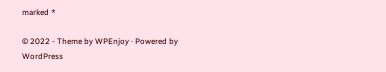marked *

© 2022 - Theme by WPEnjoy · Powered by WordPress